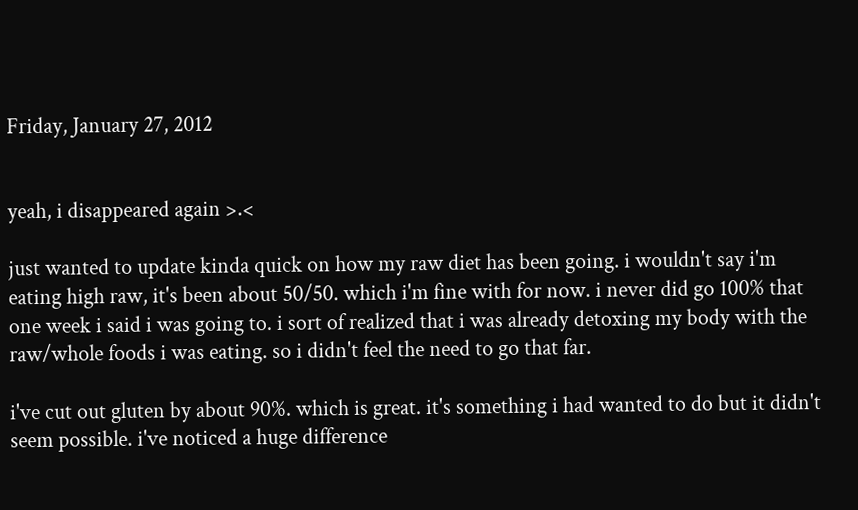Friday, January 27, 2012


yeah, i disappeared again >.<

just wanted to update kinda quick on how my raw diet has been going. i wouldn't say i'm eating high raw, it's been about 50/50. which i'm fine with for now. i never did go 100% that one week i said i was going to. i sort of realized that i was already detoxing my body with the raw/whole foods i was eating. so i didn't feel the need to go that far.

i've cut out gluten by about 90%. which is great. it's something i had wanted to do but it didn't seem possible. i've noticed a huge difference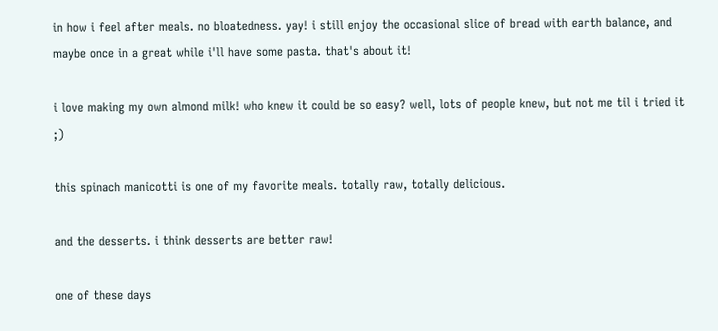in how i feel after meals. no bloatedness. yay! i still enjoy the occasional slice of bread with earth balance, and maybe once in a great while i'll have some pasta. that's about it!

i love making my own almond milk! who knew it could be so easy? well, lots of people knew, but not me til i tried it ;)

this spinach manicotti is one of my favorite meals. totally raw, totally delicious.

and the desserts. i think desserts are better raw!

one of these days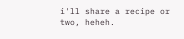i'll share a recipe or two, heheh.